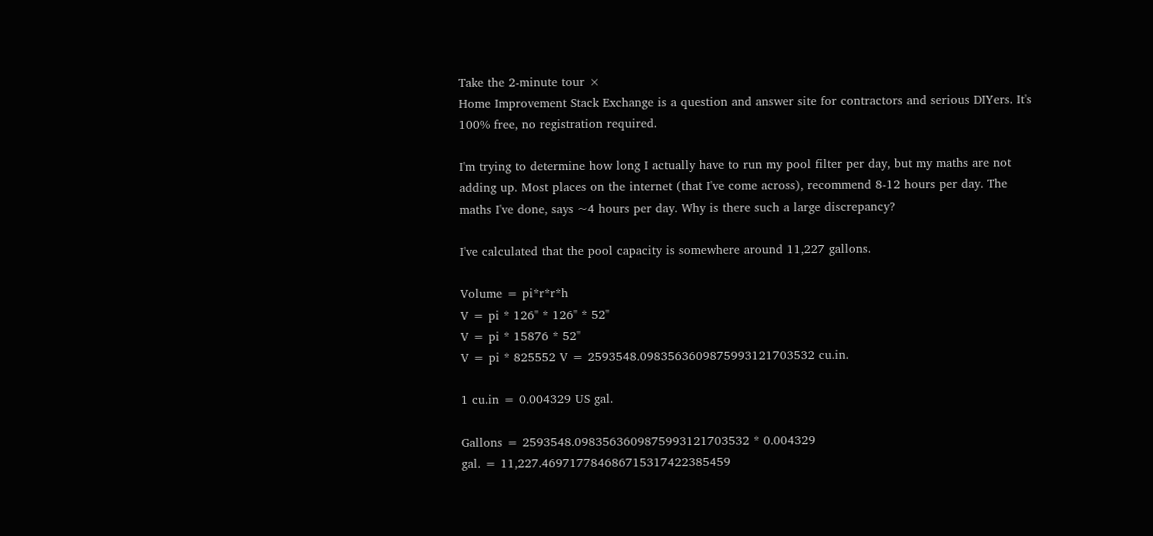Take the 2-minute tour ×
Home Improvement Stack Exchange is a question and answer site for contractors and serious DIYers. It's 100% free, no registration required.

I'm trying to determine how long I actually have to run my pool filter per day, but my maths are not adding up. Most places on the internet (that I've come across), recommend 8-12 hours per day. The maths I've done, says ~4 hours per day. Why is there such a large discrepancy?

I've calculated that the pool capacity is somewhere around 11,227 gallons.

Volume = pi*r*r*h
V = pi * 126" * 126" * 52"
V = pi * 15876 * 52"
V = pi * 825552 V = 2593548.0983563609875993121703532 cu.in.

1 cu.in = 0.004329 US gal.

Gallons = 2593548.0983563609875993121703532 * 0.004329
gal. = 11,227.469717784686715317422385459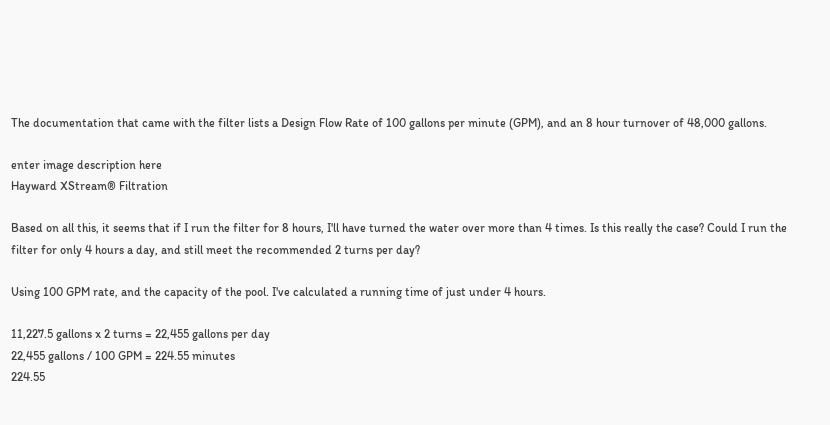The documentation that came with the filter lists a Design Flow Rate of 100 gallons per minute (GPM), and an 8 hour turnover of 48,000 gallons.

enter image description here
Hayward XStream® Filtration

Based on all this, it seems that if I run the filter for 8 hours, I'll have turned the water over more than 4 times. Is this really the case? Could I run the filter for only 4 hours a day, and still meet the recommended 2 turns per day?

Using 100 GPM rate, and the capacity of the pool. I've calculated a running time of just under 4 hours.

11,227.5 gallons x 2 turns = 22,455 gallons per day
22,455 gallons / 100 GPM = 224.55 minutes
224.55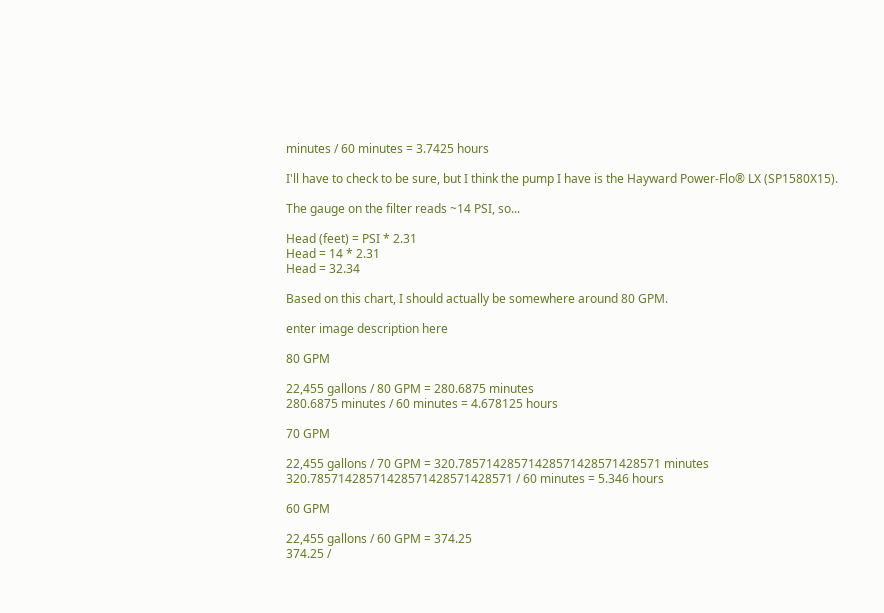minutes / 60 minutes = 3.7425 hours

I'll have to check to be sure, but I think the pump I have is the Hayward Power-Flo® LX (SP1580X15).

The gauge on the filter reads ~14 PSI, so...

Head (feet) = PSI * 2.31
Head = 14 * 2.31
Head = 32.34

Based on this chart, I should actually be somewhere around 80 GPM.

enter image description here

80 GPM

22,455 gallons / 80 GPM = 280.6875 minutes
280.6875 minutes / 60 minutes = 4.678125 hours

70 GPM

22,455 gallons / 70 GPM = 320.78571428571428571428571428571 minutes
320.78571428571428571428571428571 / 60 minutes = 5.346 hours

60 GPM

22,455 gallons / 60 GPM = 374.25
374.25 /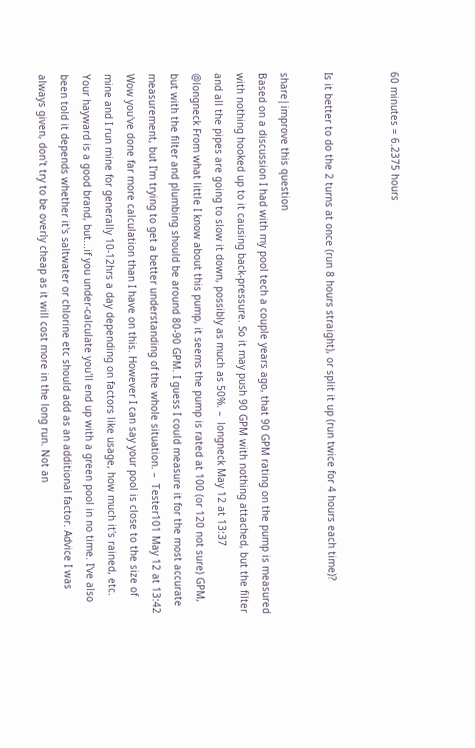60 minutes = 6.2375 hours


Is it better to do the 2 turns at once (run 8 hours straight), or split it up (run twice for 4 hours each time)?

share|improve this question
Based on a discussion I had with my pool tech a couple years ago, that 90 GPM rating on the pump is measured with nothing hooked up to it causing back-pressure. So it may push 90 GPM with nothing attached, but the filter and all the pipes are going to slow it down, possibly as much as 50%. –  longneck May 12 at 13:37
@longneck From what little I know about this pump, it seems the pump is rated at 100 (or 120 not sure) GPM, but with the filter and plumbing should be around 80-90 GPM. I guess I could measure it for the most accurate measurement, but I'm trying to get a better understanding of the whole situation. –  Tester101 May 12 at 13:42
Wow you've done far more calculation than I have on this. However I can say your pool is close to the size of mine and I run mine for generally 10-12hrs a day depending on factors like usage, how much it's rained, etc. Your hayward is a good brand, but...if you under-calculate you'll end up with a green pool in no time. I've also been told it depends whether it's saltwater or chlorine etc should add as an additional factor. Advice I was always given, don't try to be overly cheap as it will cost more in the long run. Not an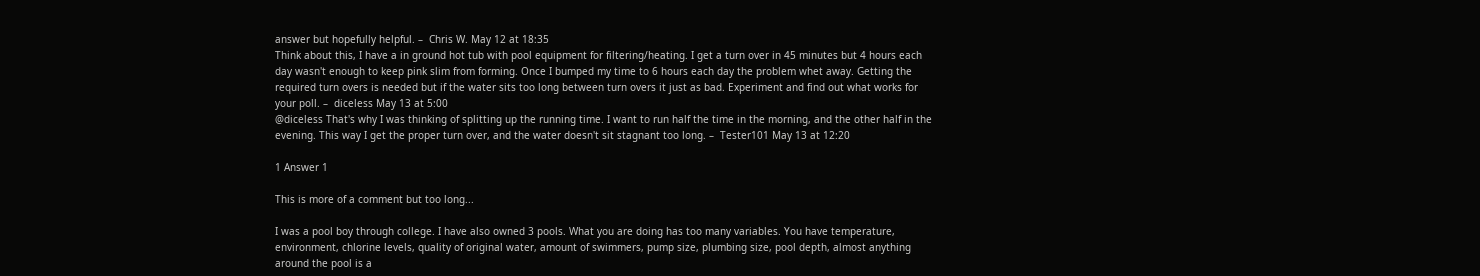answer but hopefully helpful. –  Chris W. May 12 at 18:35
Think about this, I have a in ground hot tub with pool equipment for filtering/heating. I get a turn over in 45 minutes but 4 hours each day wasn't enough to keep pink slim from forming. Once I bumped my time to 6 hours each day the problem whet away. Getting the required turn overs is needed but if the water sits too long between turn overs it just as bad. Experiment and find out what works for your poll. –  diceless May 13 at 5:00
@diceless That's why I was thinking of splitting up the running time. I want to run half the time in the morning, and the other half in the evening. This way I get the proper turn over, and the water doesn't sit stagnant too long. –  Tester101 May 13 at 12:20

1 Answer 1

This is more of a comment but too long...

I was a pool boy through college. I have also owned 3 pools. What you are doing has too many variables. You have temperature, environment, chlorine levels, quality of original water, amount of swimmers, pump size, plumbing size, pool depth, almost anything around the pool is a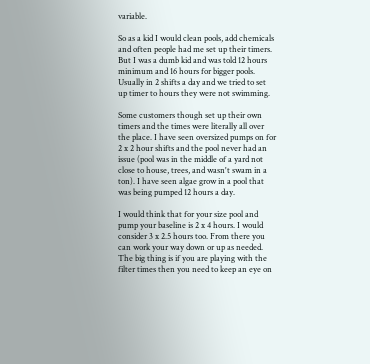variable.

So as a kid I would clean pools, add chemicals and often people had me set up their timers. But I was a dumb kid and was told 12 hours minimum and 16 hours for bigger pools. Usually in 2 shifts a day and we tried to set up timer to hours they were not swimming.

Some customers though set up their own timers and the times were literally all over the place. I have seen oversized pumps on for 2 x 2 hour shifts and the pool never had an issue (pool was in the middle of a yard not close to house, trees, and wasn't swam in a ton). I have seen algae grow in a pool that was being pumped 12 hours a day.

I would think that for your size pool and pump your baseline is 2 x 4 hours. I would consider 3 x 2.5 hours too. From there you can work your way down or up as needed. The big thing is if you are playing with the filter times then you need to keep an eye on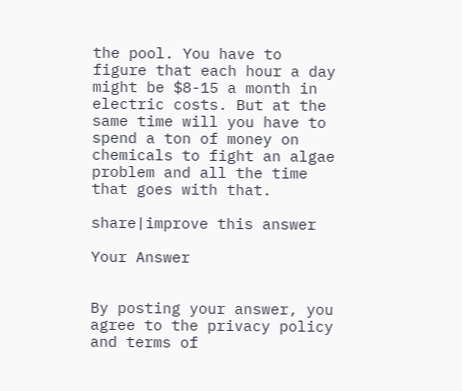the pool. You have to figure that each hour a day might be $8-15 a month in electric costs. But at the same time will you have to spend a ton of money on chemicals to fight an algae problem and all the time that goes with that.

share|improve this answer

Your Answer


By posting your answer, you agree to the privacy policy and terms of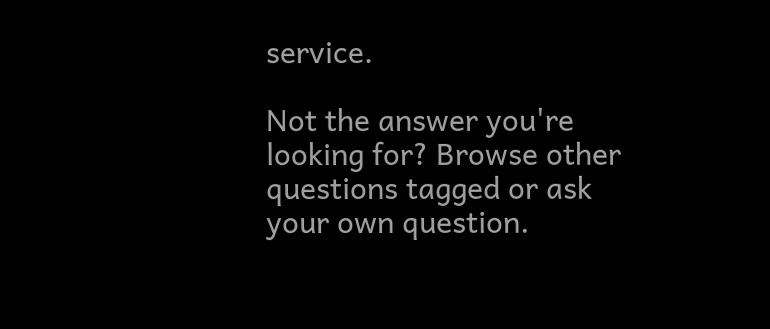service.

Not the answer you're looking for? Browse other questions tagged or ask your own question.